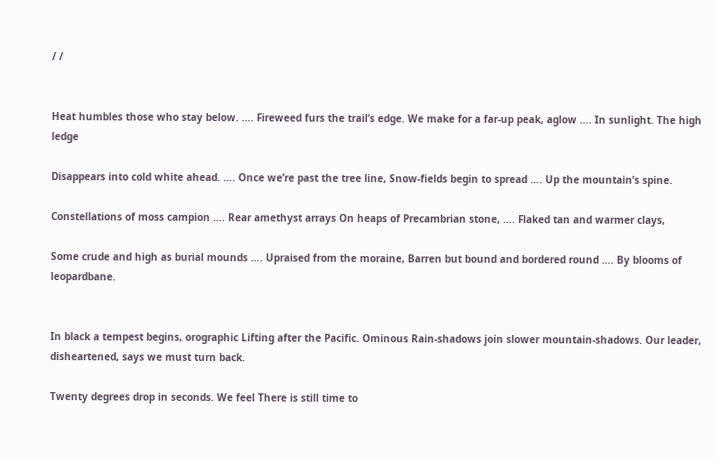/ /


Heat humbles those who stay below. …. Fireweed furs the trail’s edge. We make for a far-up peak, aglow …. In sunlight. The high ledge

Disappears into cold white ahead. …. Once we’re past the tree line, Snow-fields begin to spread …. Up the mountain’s spine.

Constellations of moss campion …. Rear amethyst arrays On heaps of Precambrian stone, …. Flaked tan and warmer clays,

Some crude and high as burial mounds …. Upraised from the moraine, Barren but bound and bordered round …. By blooms of leopardbane.


In black a tempest begins, orographic Lifting after the Pacific. Ominous Rain-shadows join slower mountain-shadows. Our leader, disheartened, says we must turn back.

Twenty degrees drop in seconds. We feel There is still time to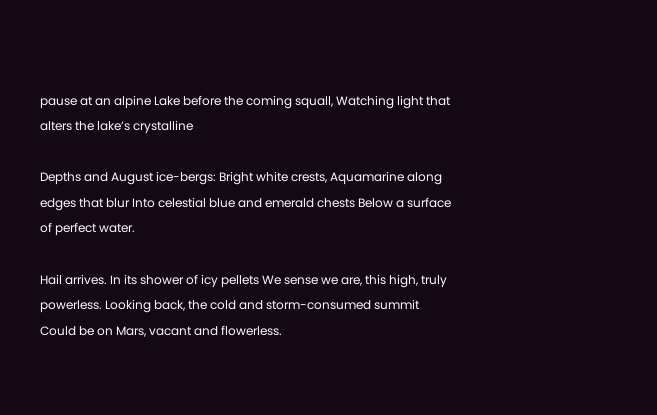pause at an alpine Lake before the coming squall, Watching light that alters the lake’s crystalline

Depths and August ice-bergs: Bright white crests, Aquamarine along edges that blur Into celestial blue and emerald chests Below a surface of perfect water.

Hail arrives. In its shower of icy pellets We sense we are, this high, truly powerless. Looking back, the cold and storm-consumed summit Could be on Mars, vacant and flowerless.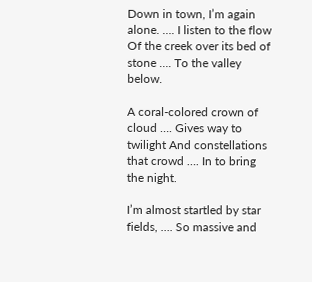Down in town, I’m again alone. …. I listen to the flow Of the creek over its bed of stone …. To the valley below.

A coral-colored crown of cloud …. Gives way to twilight And constellations that crowd …. In to bring the night.

I’m almost startled by star fields, …. So massive and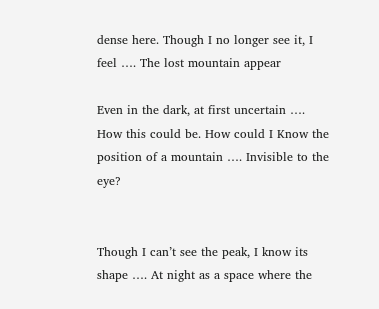dense here. Though I no longer see it, I feel …. The lost mountain appear

Even in the dark, at first uncertain …. How this could be. How could I Know the position of a mountain …. Invisible to the eye?


Though I can’t see the peak, I know its shape …. At night as a space where the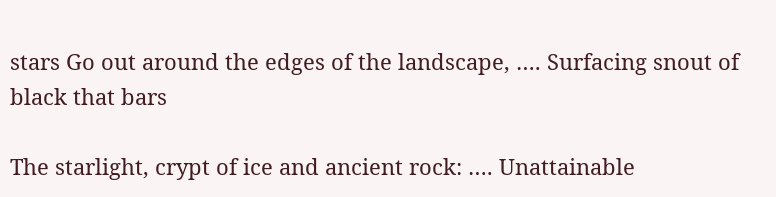stars Go out around the edges of the landscape, …. Surfacing snout of black that bars

The starlight, crypt of ice and ancient rock: …. Unattainable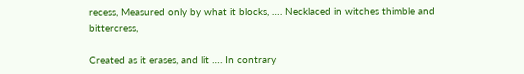recess, Measured only by what it blocks, …. Necklaced in witches thimble and bittercress,

Created as it erases, and lit …. In contrary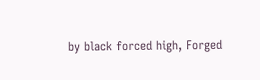by black forced high, Forged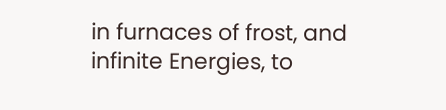in furnaces of frost, and infinite Energies, to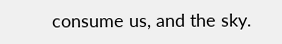consume us, and the sky.